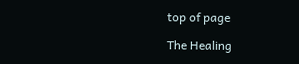top of page

The Healing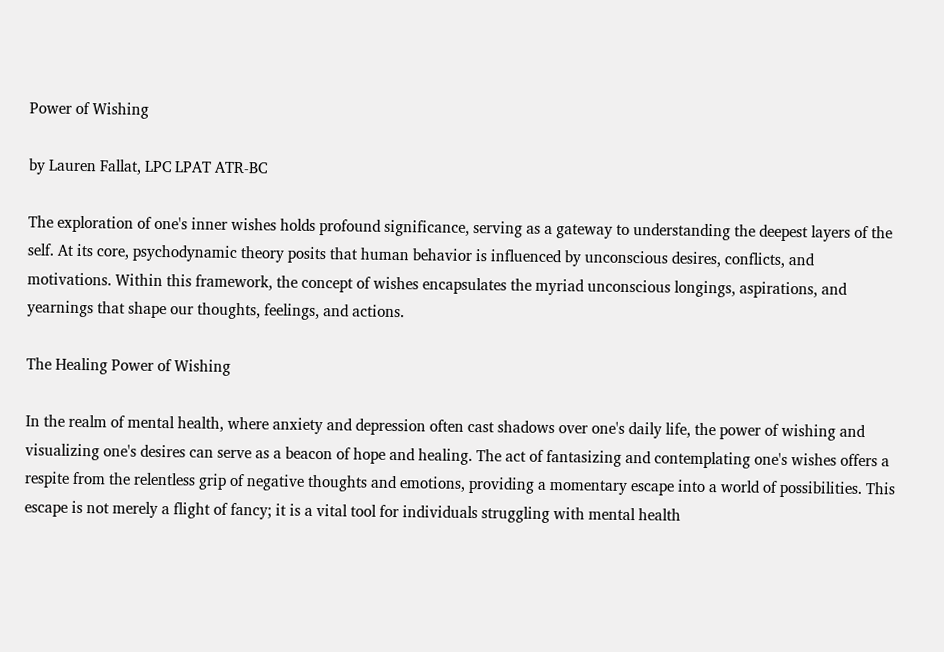Power of Wishing

by Lauren Fallat, LPC LPAT ATR-BC

The exploration of one's inner wishes holds profound significance, serving as a gateway to understanding the deepest layers of the self. At its core, psychodynamic theory posits that human behavior is influenced by unconscious desires, conflicts, and motivations. Within this framework, the concept of wishes encapsulates the myriad unconscious longings, aspirations, and yearnings that shape our thoughts, feelings, and actions.

The Healing Power of Wishing

In the realm of mental health, where anxiety and depression often cast shadows over one's daily life, the power of wishing and visualizing one's desires can serve as a beacon of hope and healing. The act of fantasizing and contemplating one's wishes offers a respite from the relentless grip of negative thoughts and emotions, providing a momentary escape into a world of possibilities. This escape is not merely a flight of fancy; it is a vital tool for individuals struggling with mental health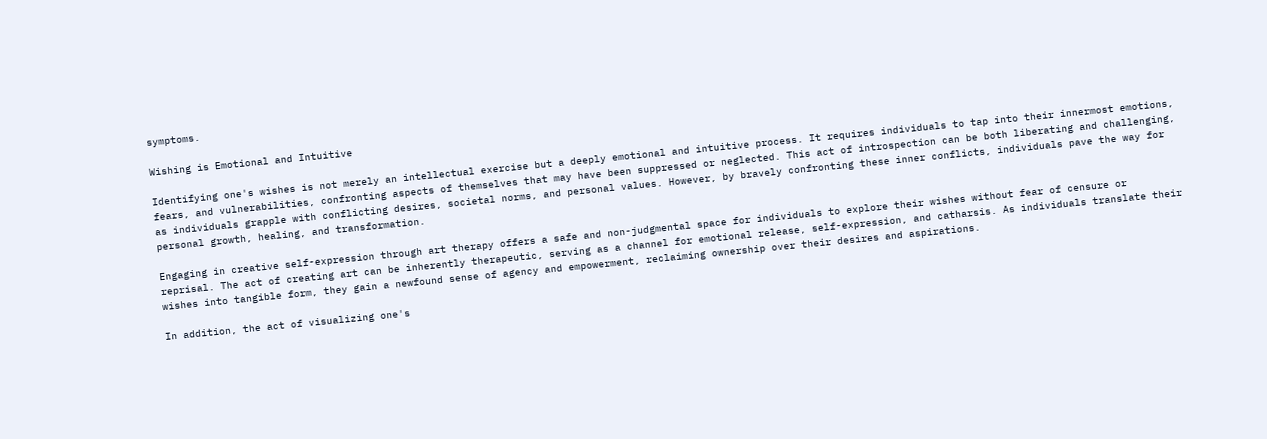symptoms.

Wishing is Emotional and Intuitive

Identifying one's wishes is not merely an intellectual exercise but a deeply emotional and intuitive process. It requires individuals to tap into their innermost emotions, fears, and vulnerabilities, confronting aspects of themselves that may have been suppressed or neglected. This act of introspection can be both liberating and challenging, as individuals grapple with conflicting desires, societal norms, and personal values. However, by bravely confronting these inner conflicts, individuals pave the way for personal growth, healing, and transformation.

Engaging in creative self-expression through art therapy offers a safe and non-judgmental space for individuals to explore their wishes without fear of censure or reprisal. The act of creating art can be inherently therapeutic, serving as a channel for emotional release, self-expression, and catharsis. As individuals translate their wishes into tangible form, they gain a newfound sense of agency and empowerment, reclaiming ownership over their desires and aspirations.

In addition, the act of visualizing one's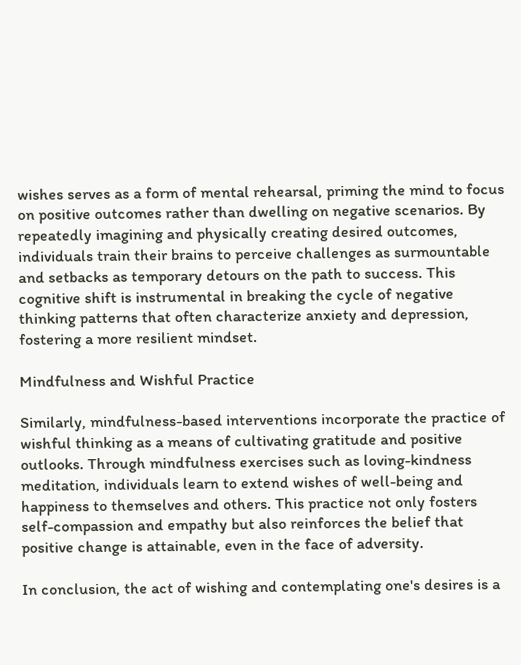wishes serves as a form of mental rehearsal, priming the mind to focus on positive outcomes rather than dwelling on negative scenarios. By repeatedly imagining and physically creating desired outcomes, individuals train their brains to perceive challenges as surmountable and setbacks as temporary detours on the path to success. This cognitive shift is instrumental in breaking the cycle of negative thinking patterns that often characterize anxiety and depression, fostering a more resilient mindset.

Mindfulness and Wishful Practice

Similarly, mindfulness-based interventions incorporate the practice of wishful thinking as a means of cultivating gratitude and positive outlooks. Through mindfulness exercises such as loving-kindness meditation, individuals learn to extend wishes of well-being and happiness to themselves and others. This practice not only fosters self-compassion and empathy but also reinforces the belief that positive change is attainable, even in the face of adversity.

In conclusion, the act of wishing and contemplating one's desires is a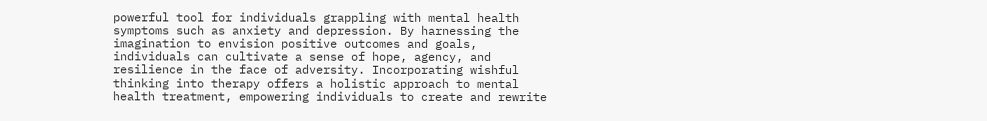powerful tool for individuals grappling with mental health symptoms such as anxiety and depression. By harnessing the imagination to envision positive outcomes and goals, individuals can cultivate a sense of hope, agency, and resilience in the face of adversity. Incorporating wishful thinking into therapy offers a holistic approach to mental health treatment, empowering individuals to create and rewrite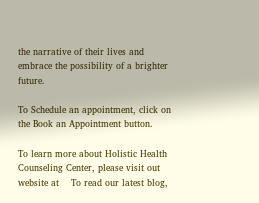the narrative of their lives and embrace the possibility of a brighter future.

To Schedule an appointment, click on the Book an Appointment button.

To learn more about Holistic Health Counseling Center, please visit out website at    To read our latest blog,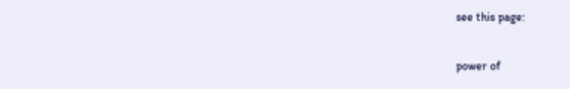see this page:

power of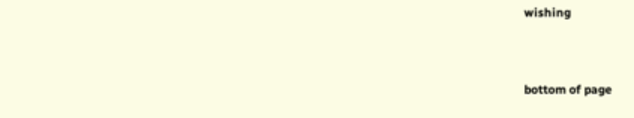wishing


bottom of page